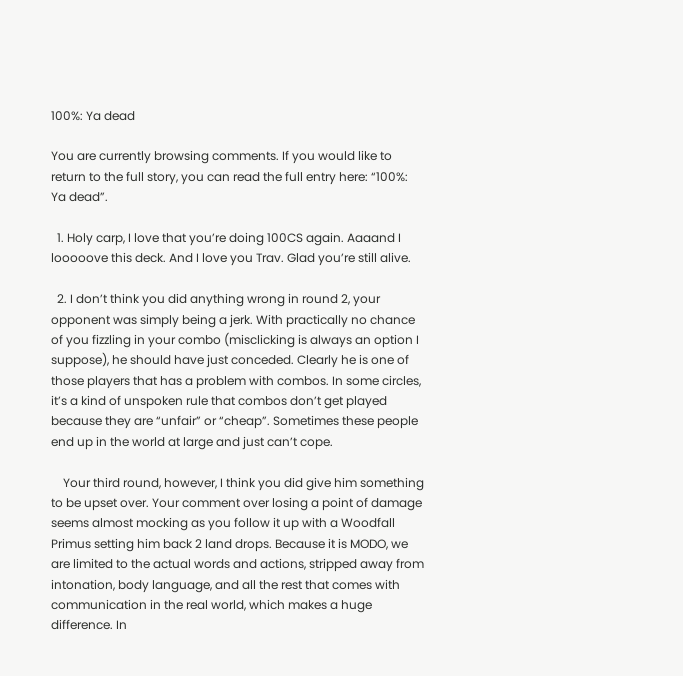100%: Ya dead

You are currently browsing comments. If you would like to return to the full story, you can read the full entry here: “100%: Ya dead”.

  1. Holy carp, I love that you’re doing 100CS again. Aaaand I looooove this deck. And I love you Trav. Glad you’re still alive.

  2. I don’t think you did anything wrong in round 2, your opponent was simply being a jerk. With practically no chance of you fizzling in your combo (misclicking is always an option I suppose), he should have just conceded. Clearly he is one of those players that has a problem with combos. In some circles, it’s a kind of unspoken rule that combos don’t get played because they are “unfair” or “cheap”. Sometimes these people end up in the world at large and just can’t cope.

    Your third round, however, I think you did give him something to be upset over. Your comment over losing a point of damage seems almost mocking as you follow it up with a Woodfall Primus setting him back 2 land drops. Because it is MODO, we are limited to the actual words and actions, stripped away from intonation, body language, and all the rest that comes with communication in the real world, which makes a huge difference. In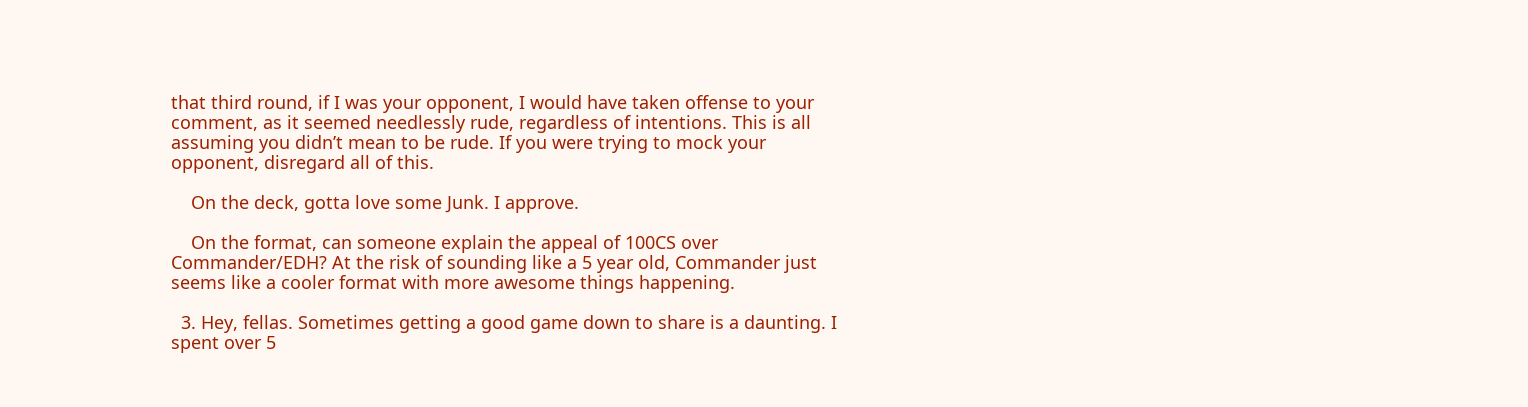that third round, if I was your opponent, I would have taken offense to your comment, as it seemed needlessly rude, regardless of intentions. This is all assuming you didn’t mean to be rude. If you were trying to mock your opponent, disregard all of this.

    On the deck, gotta love some Junk. I approve.

    On the format, can someone explain the appeal of 100CS over Commander/EDH? At the risk of sounding like a 5 year old, Commander just seems like a cooler format with more awesome things happening.

  3. Hey, fellas. Sometimes getting a good game down to share is a daunting. I spent over 5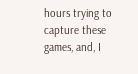hours trying to capture these games, and, I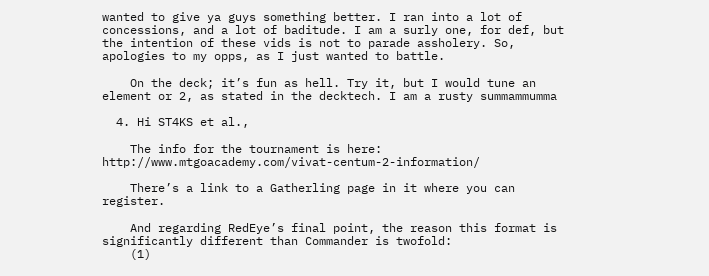wanted to give ya guys something better. I ran into a lot of concessions, and a lot of baditude. I am a surly one, for def, but the intention of these vids is not to parade assholery. So, apologies to my opps, as I just wanted to battle.

    On the deck; it’s fun as hell. Try it, but I would tune an element or 2, as stated in the decktech. I am a rusty summammumma

  4. Hi ST4KS et al.,

    The info for the tournament is here: http://www.mtgoacademy.com/vivat-centum-2-information/

    There’s a link to a Gatherling page in it where you can register.

    And regarding RedEye’s final point, the reason this format is significantly different than Commander is twofold:
    (1)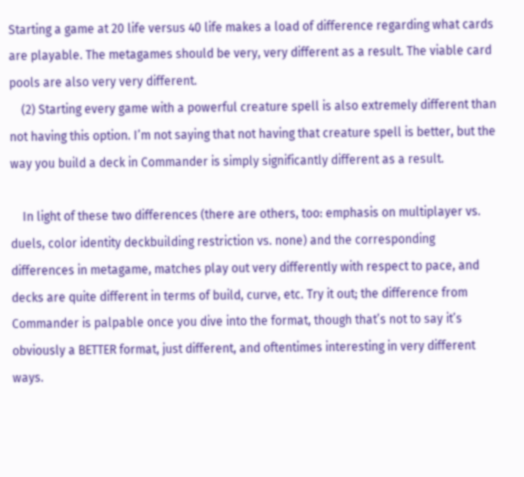Starting a game at 20 life versus 40 life makes a load of difference regarding what cards are playable. The metagames should be very, very different as a result. The viable card pools are also very very different.
    (2) Starting every game with a powerful creature spell is also extremely different than not having this option. I’m not saying that not having that creature spell is better, but the way you build a deck in Commander is simply significantly different as a result.

    In light of these two differences (there are others, too: emphasis on multiplayer vs. duels, color identity deckbuilding restriction vs. none) and the corresponding differences in metagame, matches play out very differently with respect to pace, and decks are quite different in terms of build, curve, etc. Try it out; the difference from Commander is palpable once you dive into the format, though that’s not to say it’s obviously a BETTER format, just different, and oftentimes interesting in very different ways.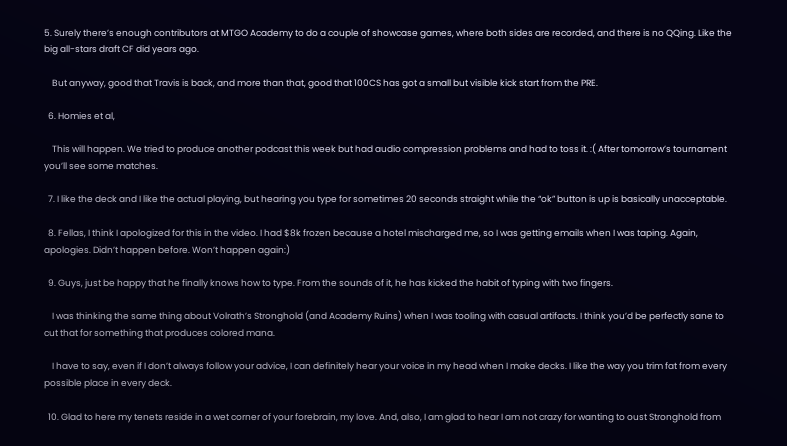5. Surely there’s enough contributors at MTGO Academy to do a couple of showcase games, where both sides are recorded, and there is no QQing. Like the big all-stars draft CF did years ago.

    But anyway, good that Travis is back, and more than that, good that 100CS has got a small but visible kick start from the PRE.

  6. Homies et al,

    This will happen. We tried to produce another podcast this week but had audio compression problems and had to toss it. :( After tomorrow’s tournament you’ll see some matches.

  7. I like the deck and I like the actual playing, but hearing you type for sometimes 20 seconds straight while the “ok” button is up is basically unacceptable.

  8. Fellas, I think I apologized for this in the video. I had $8k frozen because a hotel mischarged me, so I was getting emails when I was taping. Again, apologies. Didn’t happen before. Won’t happen again:)

  9. Guys, just be happy that he finally knows how to type. From the sounds of it, he has kicked the habit of typing with two fingers.

    I was thinking the same thing about Volrath’s Stronghold (and Academy Ruins) when I was tooling with casual artifacts. I think you’d be perfectly sane to cut that for something that produces colored mana.

    I have to say, even if I don’t always follow your advice, I can definitely hear your voice in my head when I make decks. I like the way you trim fat from every possible place in every deck.

  10. Glad to here my tenets reside in a wet corner of your forebrain, my love. And, also, I am glad to hear I am not crazy for wanting to oust Stronghold from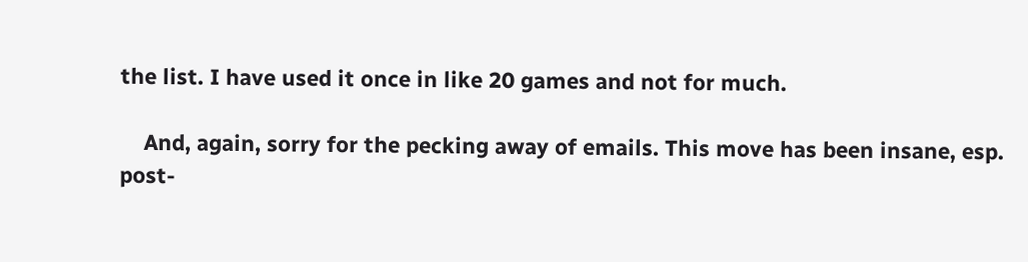the list. I have used it once in like 20 games and not for much.

    And, again, sorry for the pecking away of emails. This move has been insane, esp. post-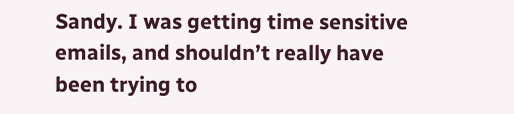Sandy. I was getting time sensitive emails, and shouldn’t really have been trying to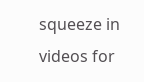squeeze in videos for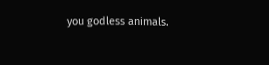you godless animals.